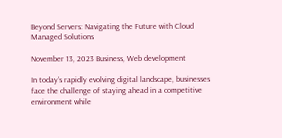Beyond Servers: Navigating the Future with Cloud Managed Solutions

November 13, 2023 Business, Web development

In today’s rapidly evolving digital landscape, businesses face the challenge of staying ahead in a competitive environment while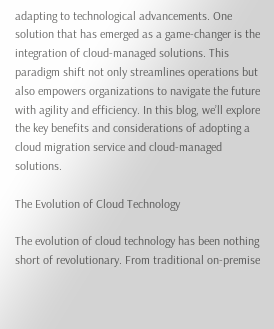adapting to technological advancements. One solution that has emerged as a game-changer is the integration of cloud-managed solutions. This paradigm shift not only streamlines operations but also empowers organizations to navigate the future with agility and efficiency. In this blog, we’ll explore the key benefits and considerations of adopting a cloud migration service and cloud-managed solutions.

The Evolution of Cloud Technology

The evolution of cloud technology has been nothing short of revolutionary. From traditional on-premise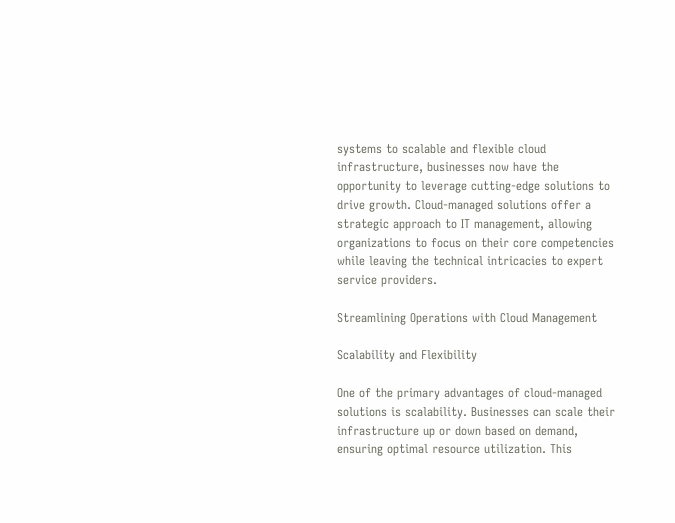systems to scalable and flexible cloud infrastructure, businesses now have the opportunity to leverage cutting-edge solutions to drive growth. Cloud-managed solutions offer a strategic approach to IT management, allowing organizations to focus on their core competencies while leaving the technical intricacies to expert service providers.

Streamlining Operations with Cloud Management

Scalability and Flexibility

One of the primary advantages of cloud-managed solutions is scalability. Businesses can scale their infrastructure up or down based on demand, ensuring optimal resource utilization. This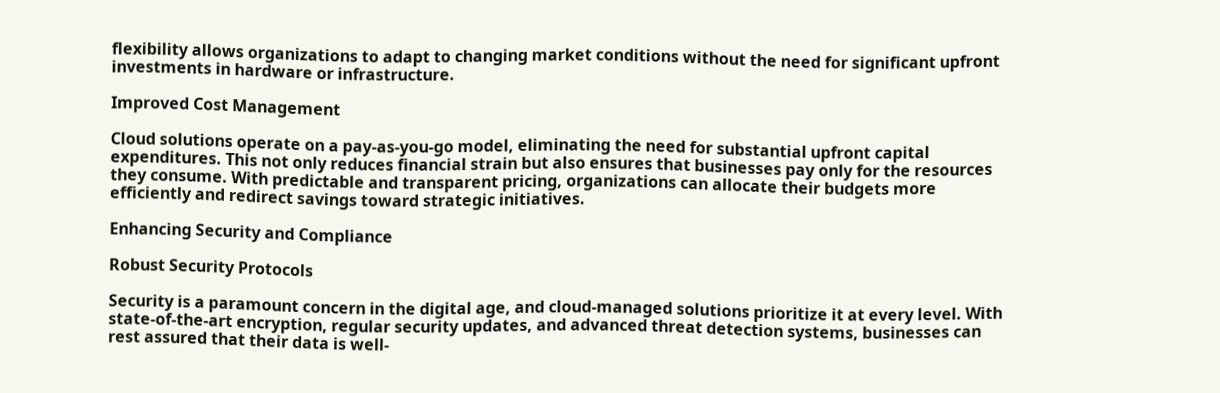flexibility allows organizations to adapt to changing market conditions without the need for significant upfront investments in hardware or infrastructure.

Improved Cost Management

Cloud solutions operate on a pay-as-you-go model, eliminating the need for substantial upfront capital expenditures. This not only reduces financial strain but also ensures that businesses pay only for the resources they consume. With predictable and transparent pricing, organizations can allocate their budgets more efficiently and redirect savings toward strategic initiatives.

Enhancing Security and Compliance

Robust Security Protocols

Security is a paramount concern in the digital age, and cloud-managed solutions prioritize it at every level. With state-of-the-art encryption, regular security updates, and advanced threat detection systems, businesses can rest assured that their data is well-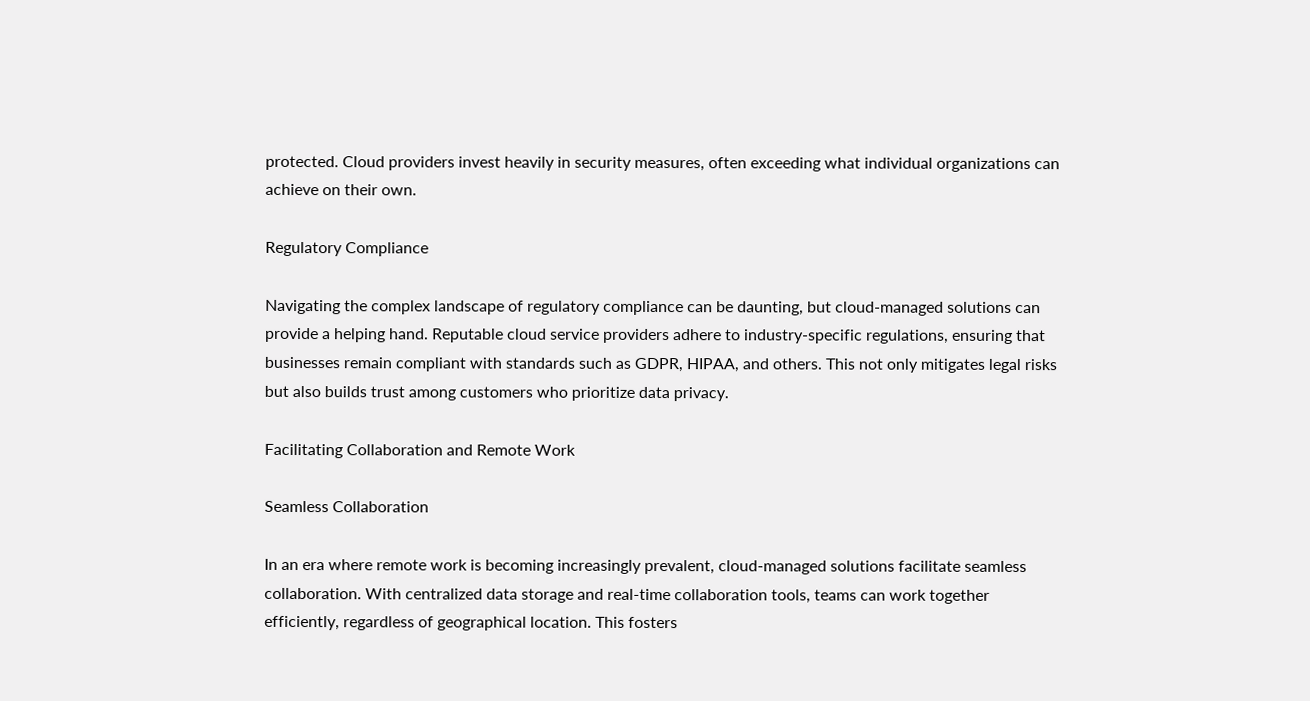protected. Cloud providers invest heavily in security measures, often exceeding what individual organizations can achieve on their own.

Regulatory Compliance

Navigating the complex landscape of regulatory compliance can be daunting, but cloud-managed solutions can provide a helping hand. Reputable cloud service providers adhere to industry-specific regulations, ensuring that businesses remain compliant with standards such as GDPR, HIPAA, and others. This not only mitigates legal risks but also builds trust among customers who prioritize data privacy.

Facilitating Collaboration and Remote Work

Seamless Collaboration

In an era where remote work is becoming increasingly prevalent, cloud-managed solutions facilitate seamless collaboration. With centralized data storage and real-time collaboration tools, teams can work together efficiently, regardless of geographical location. This fosters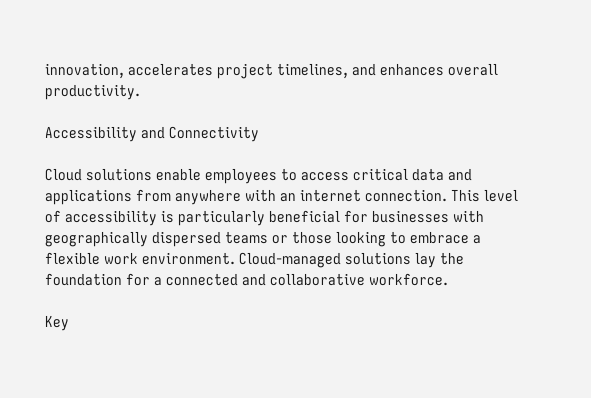innovation, accelerates project timelines, and enhances overall productivity.

Accessibility and Connectivity

Cloud solutions enable employees to access critical data and applications from anywhere with an internet connection. This level of accessibility is particularly beneficial for businesses with geographically dispersed teams or those looking to embrace a flexible work environment. Cloud-managed solutions lay the foundation for a connected and collaborative workforce.

Key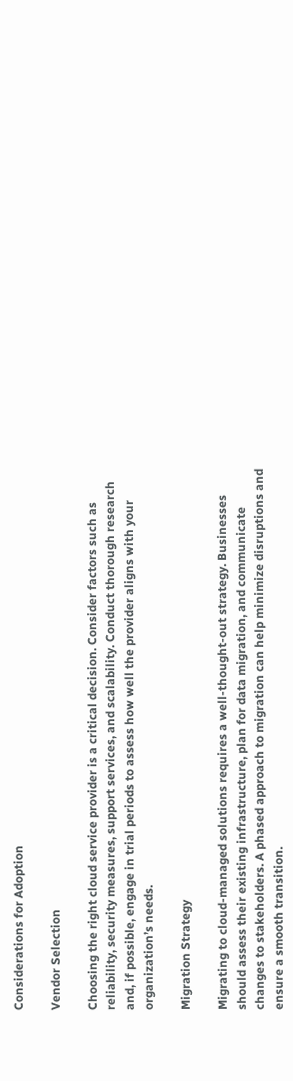Considerations for Adoption

Vendor Selection

Choosing the right cloud service provider is a critical decision. Consider factors such as reliability, security measures, support services, and scalability. Conduct thorough research and, if possible, engage in trial periods to assess how well the provider aligns with your organization’s needs.

Migration Strategy

Migrating to cloud-managed solutions requires a well-thought-out strategy. Businesses should assess their existing infrastructure, plan for data migration, and communicate changes to stakeholders. A phased approach to migration can help minimize disruptions and ensure a smooth transition.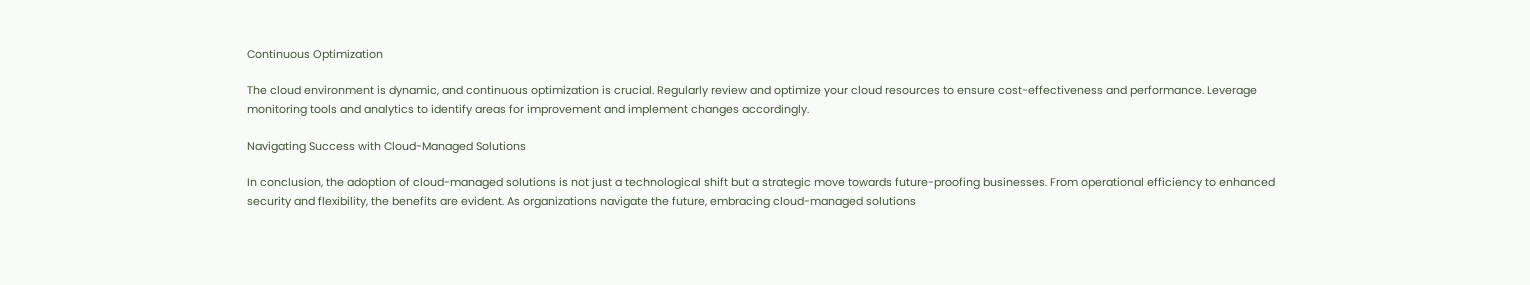Continuous Optimization

The cloud environment is dynamic, and continuous optimization is crucial. Regularly review and optimize your cloud resources to ensure cost-effectiveness and performance. Leverage monitoring tools and analytics to identify areas for improvement and implement changes accordingly.

Navigating Success with Cloud-Managed Solutions

In conclusion, the adoption of cloud-managed solutions is not just a technological shift but a strategic move towards future-proofing businesses. From operational efficiency to enhanced security and flexibility, the benefits are evident. As organizations navigate the future, embracing cloud-managed solutions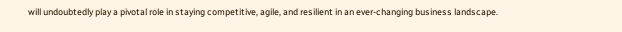will undoubtedly play a pivotal role in staying competitive, agile, and resilient in an ever-changing business landscape.